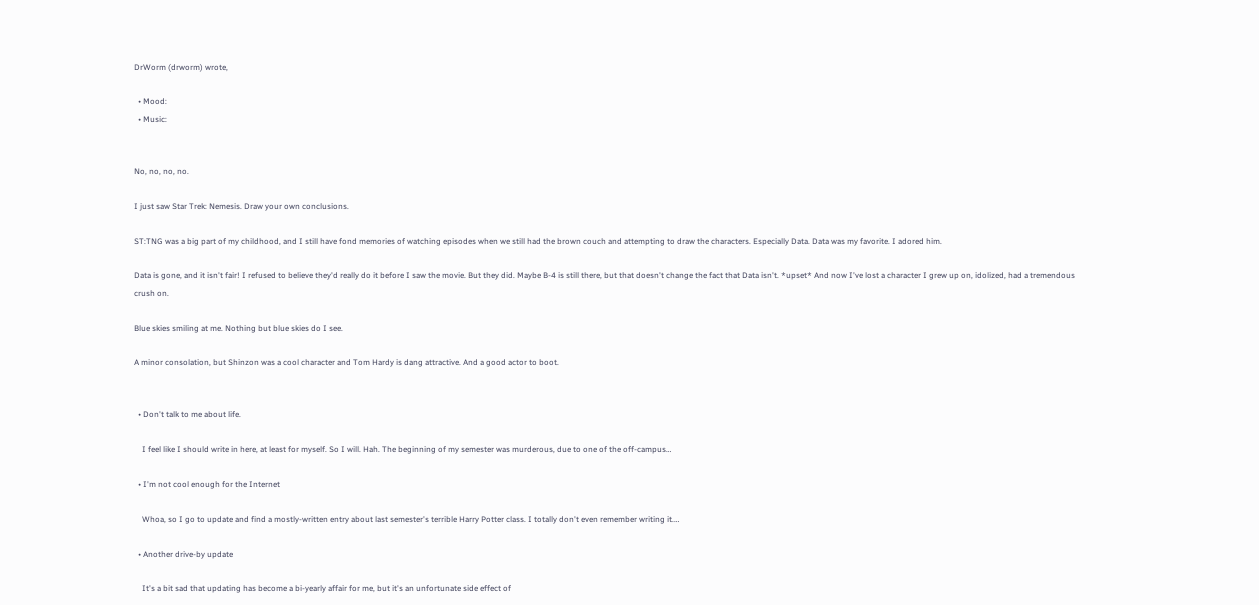DrWorm (drworm) wrote,

  • Mood:
  • Music:


No, no, no, no.

I just saw Star Trek: Nemesis. Draw your own conclusions.

ST:TNG was a big part of my childhood, and I still have fond memories of watching episodes when we still had the brown couch and attempting to draw the characters. Especially Data. Data was my favorite. I adored him.

Data is gone, and it isn't fair! I refused to believe they'd really do it before I saw the movie. But they did. Maybe B-4 is still there, but that doesn't change the fact that Data isn't. *upset* And now I've lost a character I grew up on, idolized, had a tremendous crush on.

Blue skies smiling at me. Nothing but blue skies do I see.

A minor consolation, but Shinzon was a cool character and Tom Hardy is dang attractive. And a good actor to boot.


  • Don't talk to me about life.

    I feel like I should write in here, at least for myself. So I will. Hah. The beginning of my semester was murderous, due to one of the off-campus…

  • I'm not cool enough for the Internet

    Whoa, so I go to update and find a mostly-written entry about last semester's terrible Harry Potter class. I totally don't even remember writing it.…

  • Another drive-by update

    It's a bit sad that updating has become a bi-yearly affair for me, but it's an unfortunate side effect of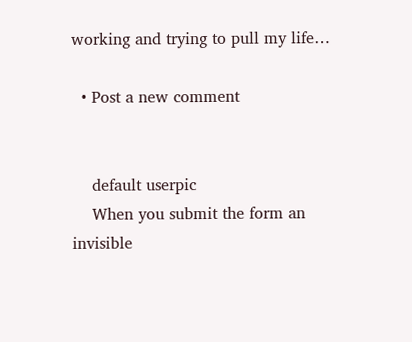working and trying to pull my life…

  • Post a new comment


    default userpic
    When you submit the form an invisible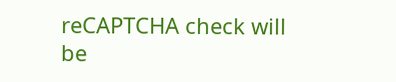reCAPTCHA check will be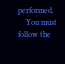performed.
    You must follow the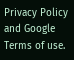Privacy Policy and Google Terms of use.